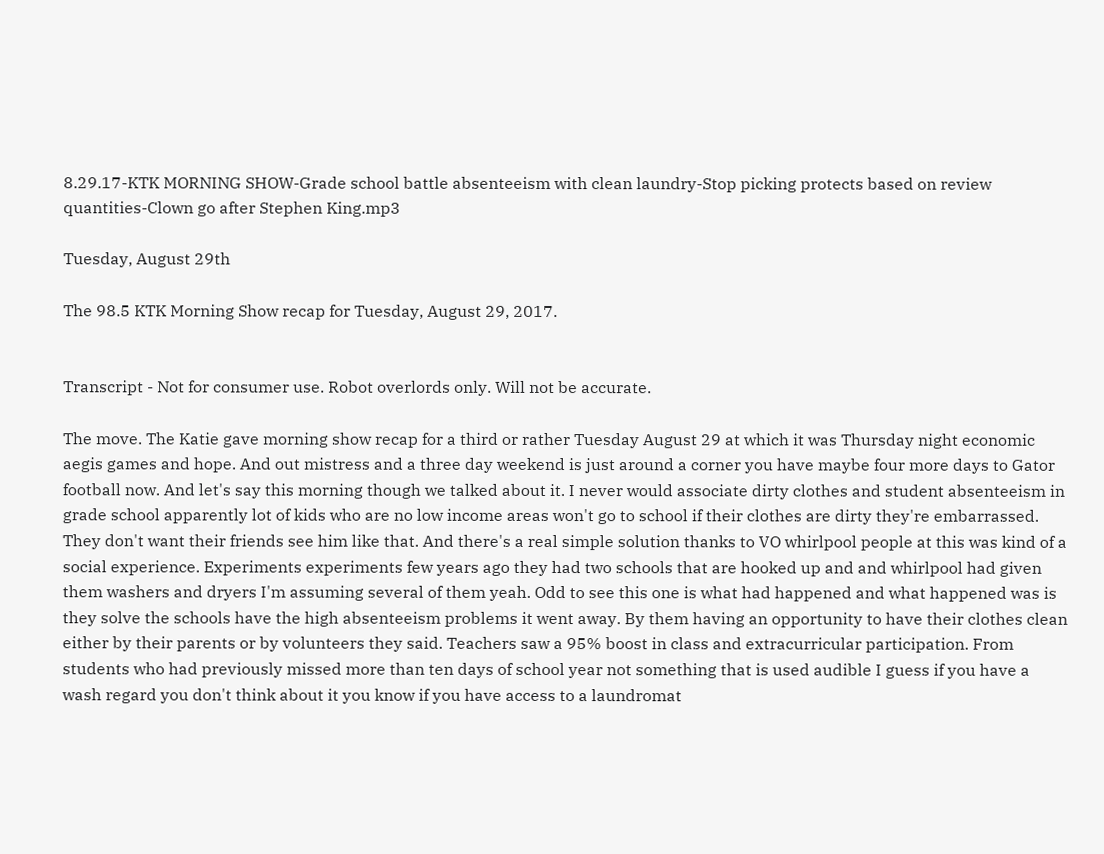8.29.17-KTK MORNING SHOW-Grade school battle absenteeism with clean laundry-Stop picking protects based on review quantities-Clown go after Stephen King.mp3

Tuesday, August 29th

The 98.5 KTK Morning Show recap for Tuesday, August 29, 2017.


Transcript - Not for consumer use. Robot overlords only. Will not be accurate.

The move. The Katie gave morning show recap for a third or rather Tuesday August 29 at which it was Thursday night economic aegis games and hope. And out mistress and a three day weekend is just around a corner you have maybe four more days to Gator football now. And let's say this morning though we talked about it. I never would associate dirty clothes and student absenteeism in grade school apparently lot of kids who are no low income areas won't go to school if their clothes are dirty they're embarrassed. They don't want their friends see him like that. And there's a real simple solution thanks to VO whirlpool people at this was kind of a social experience. Experiments experiments few years ago they had two schools that are hooked up and and whirlpool had given them washers and dryers I'm assuming several of them yeah. Odd to see this one is what had happened and what happened was is they solve the schools have the high absenteeism problems it went away. By them having an opportunity to have their clothes clean either by their parents or by volunteers they said. Teachers saw a 95% boost in class and extracurricular participation. From students who had previously missed more than ten days of school year not something that is used audible I guess if you have a wash regard you don't think about it you know if you have access to a laundromat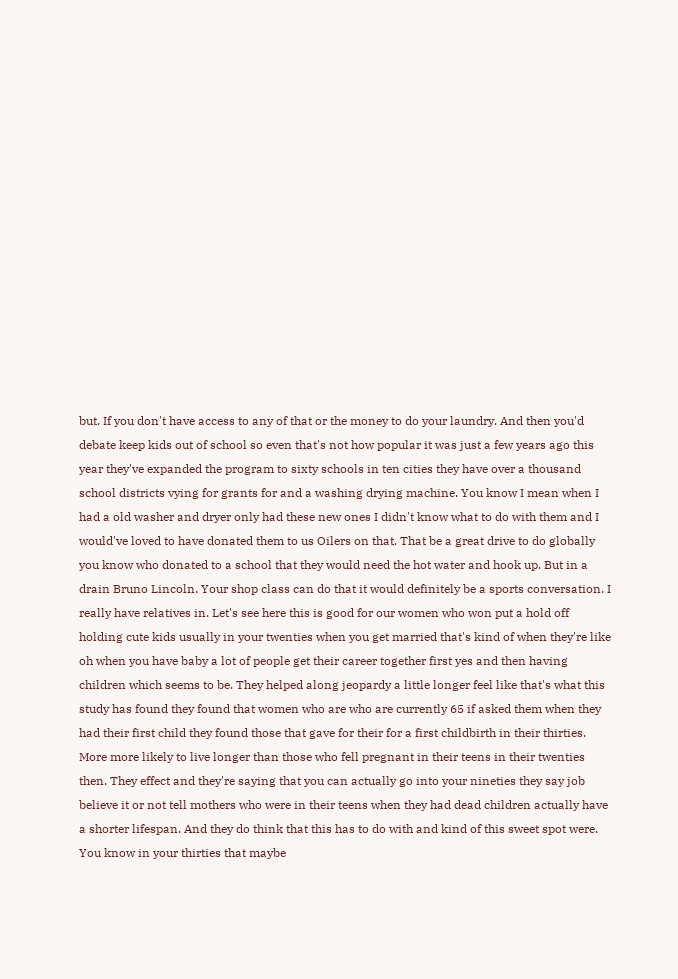but. If you don't have access to any of that or the money to do your laundry. And then you'd debate keep kids out of school so even that's not how popular it was just a few years ago this year they've expanded the program to sixty schools in ten cities they have over a thousand school districts vying for grants for and a washing drying machine. You know I mean when I had a old washer and dryer only had these new ones I didn't know what to do with them and I would've loved to have donated them to us Oilers on that. That be a great drive to do globally you know who donated to a school that they would need the hot water and hook up. But in a drain Bruno Lincoln. Your shop class can do that it would definitely be a sports conversation. I really have relatives in. Let's see here this is good for our women who won put a hold off holding cute kids usually in your twenties when you get married that's kind of when they're like oh when you have baby a lot of people get their career together first yes and then having children which seems to be. They helped along jeopardy a little longer feel like that's what this study has found they found that women who are who are currently 65 if asked them when they had their first child they found those that gave for their for a first childbirth in their thirties. More more likely to live longer than those who fell pregnant in their teens in their twenties then. They effect and they're saying that you can actually go into your nineties they say job believe it or not tell mothers who were in their teens when they had dead children actually have a shorter lifespan. And they do think that this has to do with and kind of this sweet spot were. You know in your thirties that maybe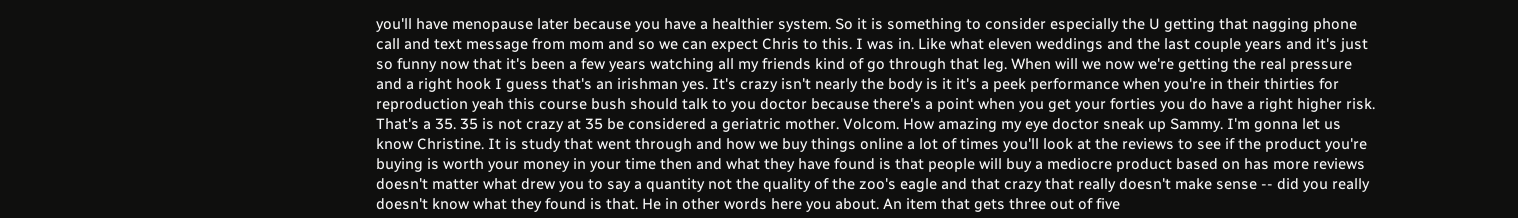you'll have menopause later because you have a healthier system. So it is something to consider especially the U getting that nagging phone call and text message from mom and so we can expect Chris to this. I was in. Like what eleven weddings and the last couple years and it's just so funny now that it's been a few years watching all my friends kind of go through that leg. When will we now we're getting the real pressure and a right hook I guess that's an irishman yes. It's crazy isn't nearly the body is it it's a peek performance when you're in their thirties for reproduction yeah this course bush should talk to you doctor because there's a point when you get your forties you do have a right higher risk. That's a 35. 35 is not crazy at 35 be considered a geriatric mother. Volcom. How amazing my eye doctor sneak up Sammy. I'm gonna let us know Christine. It is study that went through and how we buy things online a lot of times you'll look at the reviews to see if the product you're buying is worth your money in your time then and what they have found is that people will buy a mediocre product based on has more reviews doesn't matter what drew you to say a quantity not the quality of the zoo's eagle and that crazy that really doesn't make sense -- did you really doesn't know what they found is that. He in other words here you about. An item that gets three out of five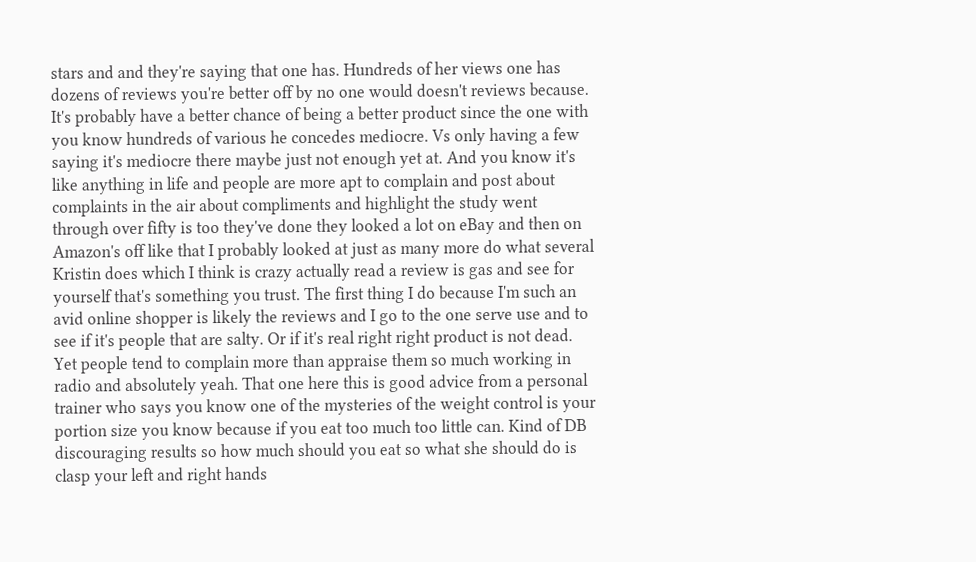stars and and they're saying that one has. Hundreds of her views one has dozens of reviews you're better off by no one would doesn't reviews because. It's probably have a better chance of being a better product since the one with you know hundreds of various he concedes mediocre. Vs only having a few saying it's mediocre there maybe just not enough yet at. And you know it's like anything in life and people are more apt to complain and post about complaints in the air about compliments and highlight the study went through over fifty is too they've done they looked a lot on eBay and then on Amazon's off like that I probably looked at just as many more do what several Kristin does which I think is crazy actually read a review is gas and see for yourself that's something you trust. The first thing I do because I'm such an avid online shopper is likely the reviews and I go to the one serve use and to see if it's people that are salty. Or if it's real right right product is not dead. Yet people tend to complain more than appraise them so much working in radio and absolutely yeah. That one here this is good advice from a personal trainer who says you know one of the mysteries of the weight control is your portion size you know because if you eat too much too little can. Kind of DB discouraging results so how much should you eat so what she should do is clasp your left and right hands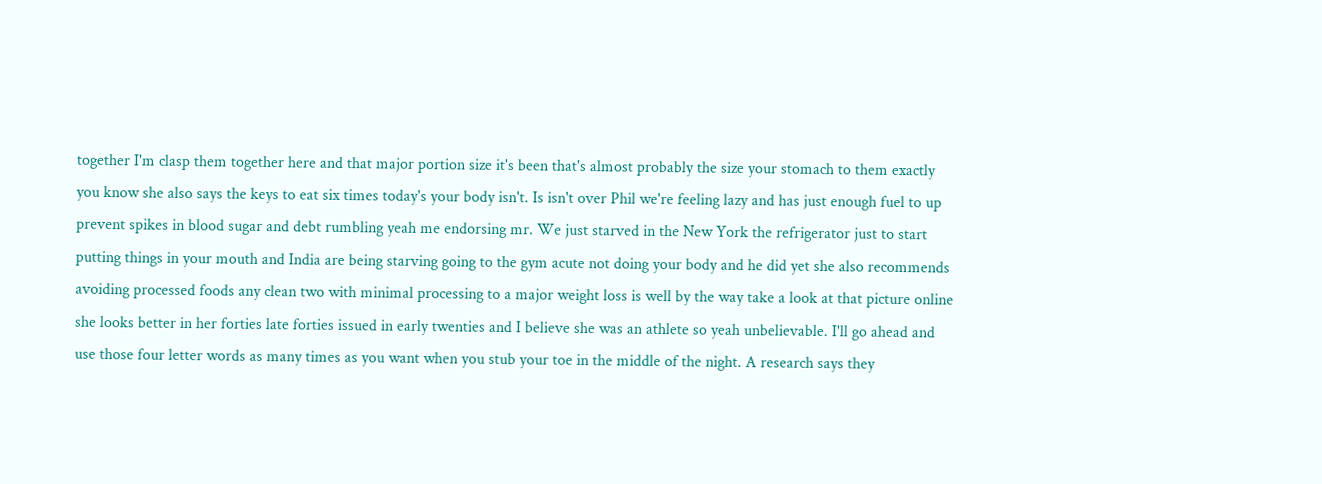together I'm clasp them together here and that major portion size it's been that's almost probably the size your stomach to them exactly you know she also says the keys to eat six times today's your body isn't. Is isn't over Phil we're feeling lazy and has just enough fuel to up prevent spikes in blood sugar and debt rumbling yeah me endorsing mr. We just starved in the New York the refrigerator just to start putting things in your mouth and India are being starving going to the gym acute not doing your body and he did yet she also recommends avoiding processed foods any clean two with minimal processing to a major weight loss is well by the way take a look at that picture online she looks better in her forties late forties issued in early twenties and I believe she was an athlete so yeah unbelievable. I'll go ahead and use those four letter words as many times as you want when you stub your toe in the middle of the night. A research says they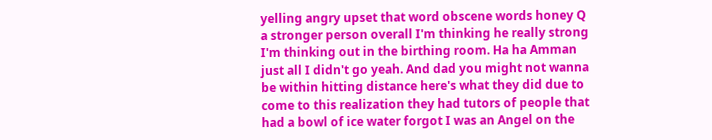yelling angry upset that word obscene words honey Q a stronger person overall I'm thinking he really strong I'm thinking out in the birthing room. Ha ha Amman just all I didn't go yeah. And dad you might not wanna be within hitting distance here's what they did due to come to this realization they had tutors of people that had a bowl of ice water forgot I was an Angel on the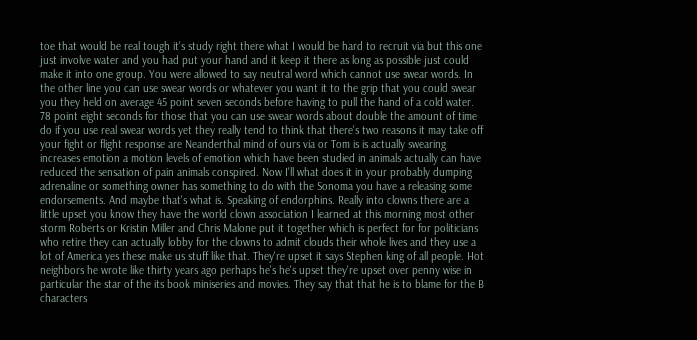toe that would be real tough it's study right there what I would be hard to recruit via but this one just involve water and you had put your hand and it keep it there as long as possible just could make it into one group. You were allowed to say neutral word which cannot use swear words. In the other line you can use swear words or whatever you want it to the grip that you could swear you they held on average 45 point seven seconds before having to pull the hand of a cold water. 78 point eight seconds for those that you can use swear words about double the amount of time do if you use real swear words yet they really tend to think that there's two reasons it may take off your fight or flight response are Neanderthal mind of ours via or Tom is is actually swearing increases emotion a motion levels of emotion which have been studied in animals actually can have reduced the sensation of pain animals conspired. Now I'll what does it in your probably dumping adrenaline or something owner has something to do with the Sonoma you have a releasing some endorsements. And maybe that's what is. Speaking of endorphins. Really into clowns there are a little upset you know they have the world clown association I learned at this morning most other storm Roberts or Kristin Miller and Chris Malone put it together which is perfect for for politicians who retire they can actually lobby for the clowns to admit clouds their whole lives and they use a lot of America yes these make us stuff like that. They're upset it says Stephen king of all people. Hot neighbors he wrote like thirty years ago perhaps he's he's upset they're upset over penny wise in particular the star of the its book miniseries and movies. They say that that he is to blame for the B characters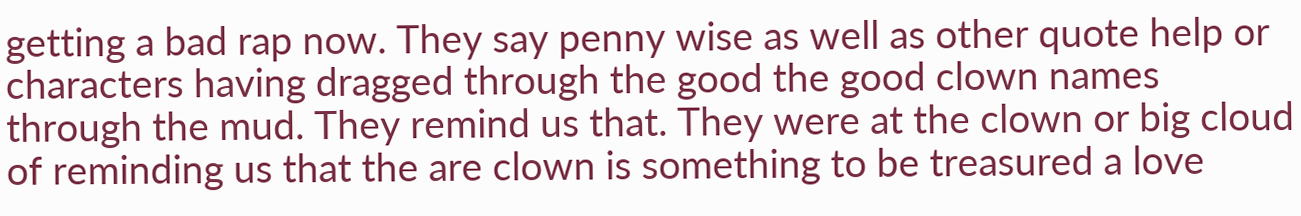getting a bad rap now. They say penny wise as well as other quote help or characters having dragged through the good the good clown names through the mud. They remind us that. They were at the clown or big cloud of reminding us that the are clown is something to be treasured a love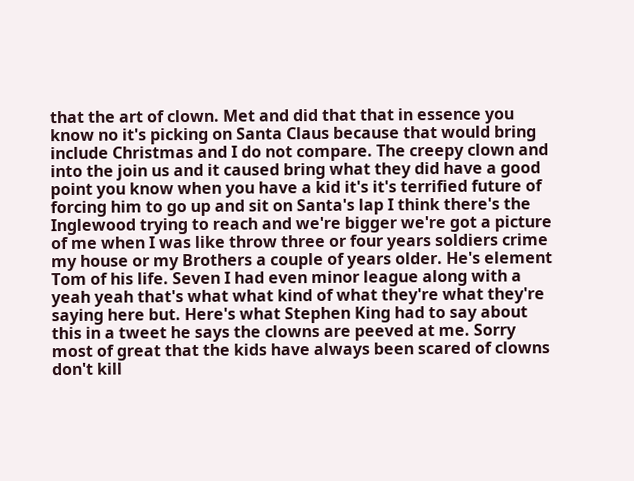that the art of clown. Met and did that that in essence you know no it's picking on Santa Claus because that would bring include Christmas and I do not compare. The creepy clown and into the join us and it caused bring what they did have a good point you know when you have a kid it's it's terrified future of forcing him to go up and sit on Santa's lap I think there's the Inglewood trying to reach and we're bigger we're got a picture of me when I was like throw three or four years soldiers crime my house or my Brothers a couple of years older. He's element Tom of his life. Seven I had even minor league along with a yeah yeah that's what what kind of what they're what they're saying here but. Here's what Stephen King had to say about this in a tweet he says the clowns are peeved at me. Sorry most of great that the kids have always been scared of clowns don't kill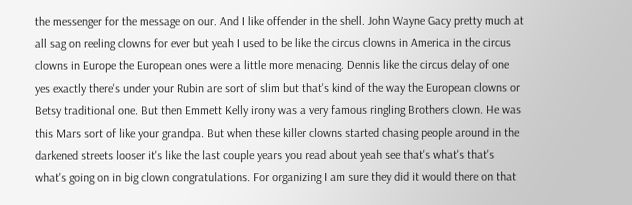the messenger for the message on our. And I like offender in the shell. John Wayne Gacy pretty much at all sag on reeling clowns for ever but yeah I used to be like the circus clowns in America in the circus clowns in Europe the European ones were a little more menacing. Dennis like the circus delay of one yes exactly there's under your Rubin are sort of slim but that's kind of the way the European clowns or Betsy traditional one. But then Emmett Kelly irony was a very famous ringling Brothers clown. He was this Mars sort of like your grandpa. But when these killer clowns started chasing people around in the darkened streets looser it's like the last couple years you read about yeah see that's what's that's what's going on in big clown congratulations. For organizing I am sure they did it would there on that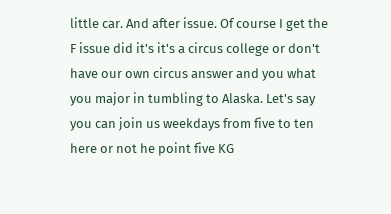little car. And after issue. Of course I get the F issue did it's it's a circus college or don't have our own circus answer and you what you major in tumbling to Alaska. Let's say you can join us weekdays from five to ten here or not he point five KG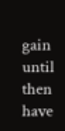gain until then have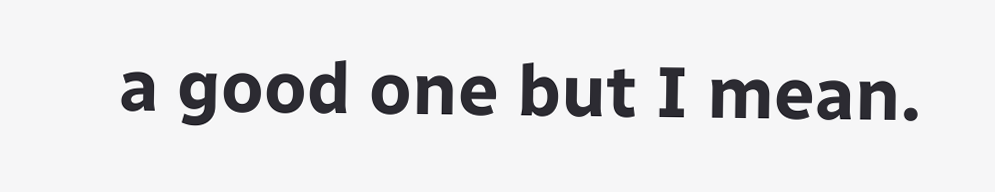a good one but I mean.